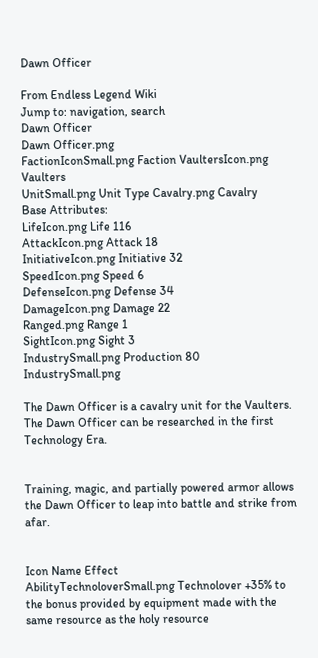Dawn Officer

From Endless Legend Wiki
Jump to: navigation, search
Dawn Officer
Dawn Officer.png
FactionIconSmall.png Faction VaultersIcon.png Vaulters
UnitSmall.png Unit Type Cavalry.png Cavalry
Base Attributes:
LifeIcon.png Life 116
AttackIcon.png Attack 18
InitiativeIcon.png Initiative 32
SpeedIcon.png Speed 6
DefenseIcon.png Defense 34
DamageIcon.png Damage 22
Ranged.png Range 1
SightIcon.png Sight 3
IndustrySmall.png Production 80 IndustrySmall.png

The Dawn Officer is a cavalry unit for the Vaulters. The Dawn Officer can be researched in the first Technology Era.


Training, magic, and partially powered armor allows the Dawn Officer to leap into battle and strike from afar.


Icon Name Effect
AbilityTechnoloverSmall.png Technolover +35% to the bonus provided by equipment made with the same resource as the holy resource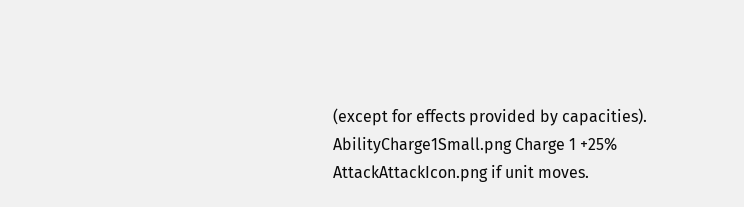(except for effects provided by capacities).
AbilityCharge1Small.png Charge 1 +25% AttackAttackIcon.png if unit moves.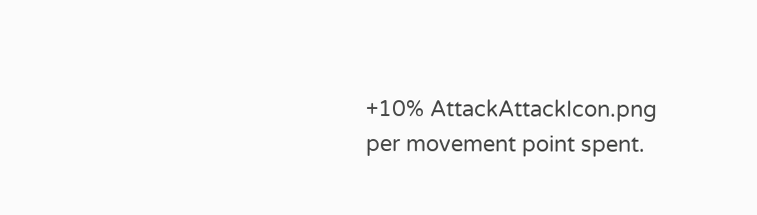+10% AttackAttackIcon.png per movement point spent.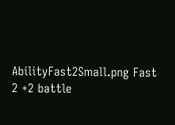AbilityFast2Small.png Fast 2 +2 battle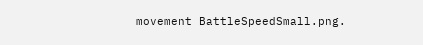movement BattleSpeedSmall.png.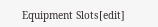Equipment Slots[edit]